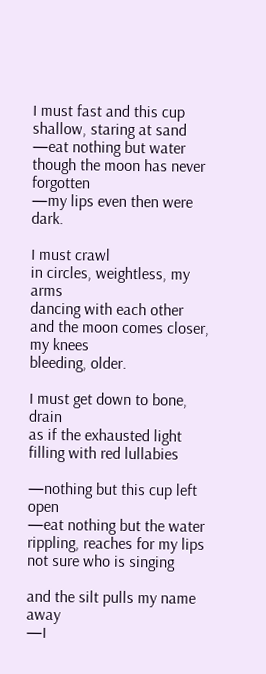I must fast and this cup
shallow, staring at sand
—eat nothing but water
though the moon has never forgotten
—my lips even then were dark.

I must crawl
in circles, weightless, my arms
dancing with each other
and the moon comes closer, my knees
bleeding, older.

I must get down to bone, drain
as if the exhausted light
filling with red lullabies

—nothing but this cup left open
—eat nothing but the water
rippling, reaches for my lips
not sure who is singing

and the silt pulls my name away
—I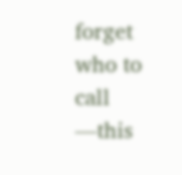forget who to call
—this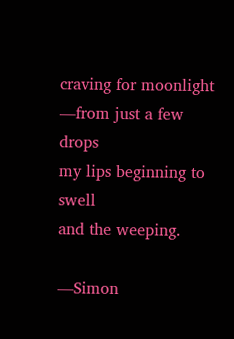craving for moonlight
—from just a few drops
my lips beginning to swell
and the weeping.

—Simon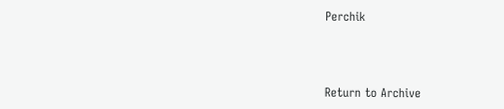Perchik



Return to Archive